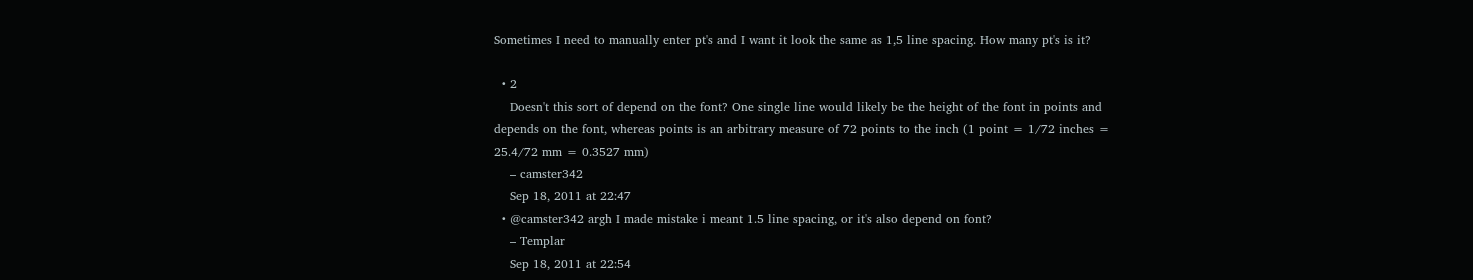Sometimes I need to manually enter pt's and I want it look the same as 1,5 line spacing. How many pt's is it?

  • 2
    Doesn't this sort of depend on the font? One single line would likely be the height of the font in points and depends on the font, whereas points is an arbitrary measure of 72 points to the inch (1 point = 1⁄72 inches = 25.4⁄72 mm = 0.3527 mm)
    – camster342
    Sep 18, 2011 at 22:47
  • @camster342 argh I made mistake i meant 1.5 line spacing, or it's also depend on font?
    – Templar
    Sep 18, 2011 at 22:54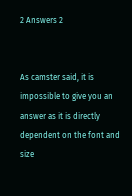2 Answers 2


As camster said, it is impossible to give you an answer as it is directly dependent on the font and size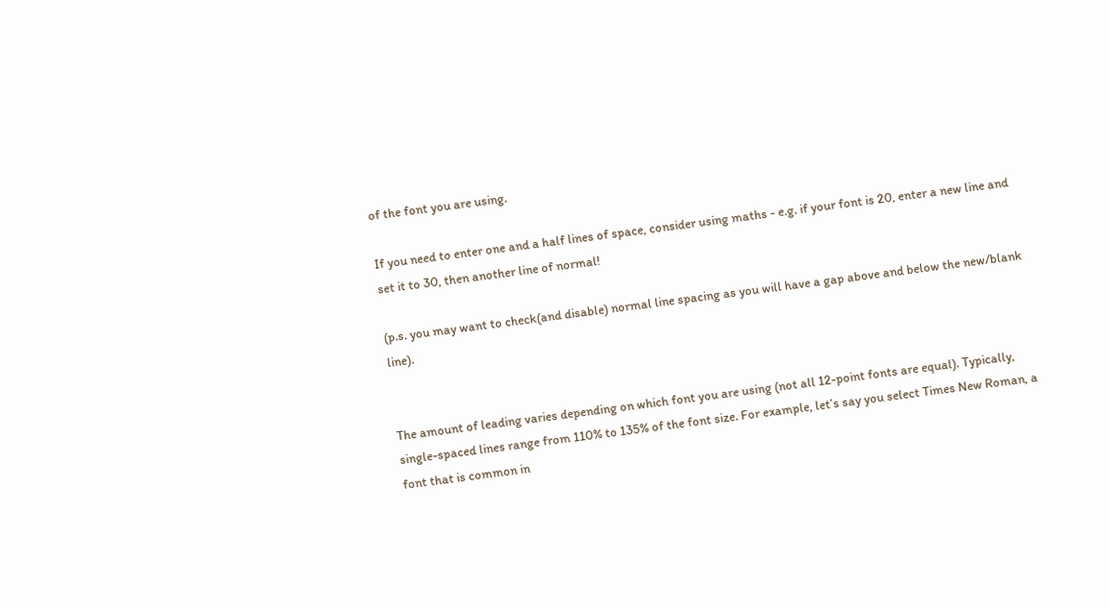of the font you are using.

If you need to enter one and a half lines of space, consider using maths - e.g. if your font is 20, enter a new line and set it to 30, then another line of normal!

(p.s. you may want to check(and disable) normal line spacing as you will have a gap above and below the new/blank line).


The amount of leading varies depending on which font you are using (not all 12-point fonts are equal). Typically, single-spaced lines range from 110% to 135% of the font size. For example, let’s say you select Times New Roman, a font that is common in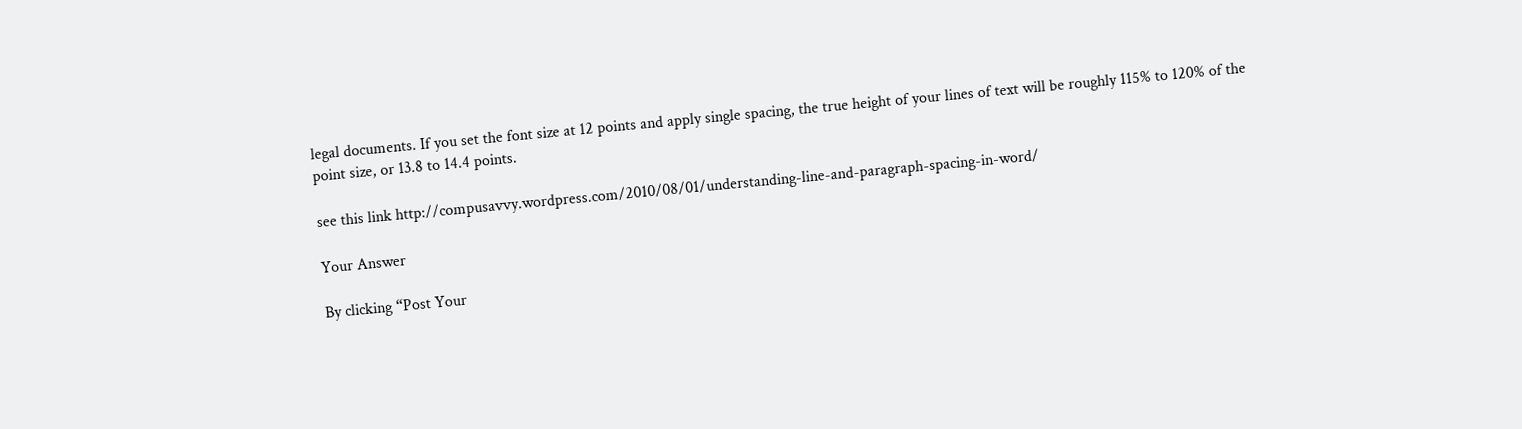legal documents. If you set the font size at 12 points and apply single spacing, the true height of your lines of text will be roughly 115% to 120% of the point size, or 13.8 to 14.4 points.

see this link http://compusavvy.wordpress.com/2010/08/01/understanding-line-and-paragraph-spacing-in-word/

Your Answer

By clicking “Post Your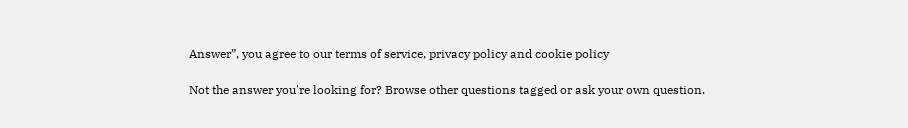Answer”, you agree to our terms of service, privacy policy and cookie policy

Not the answer you're looking for? Browse other questions tagged or ask your own question.